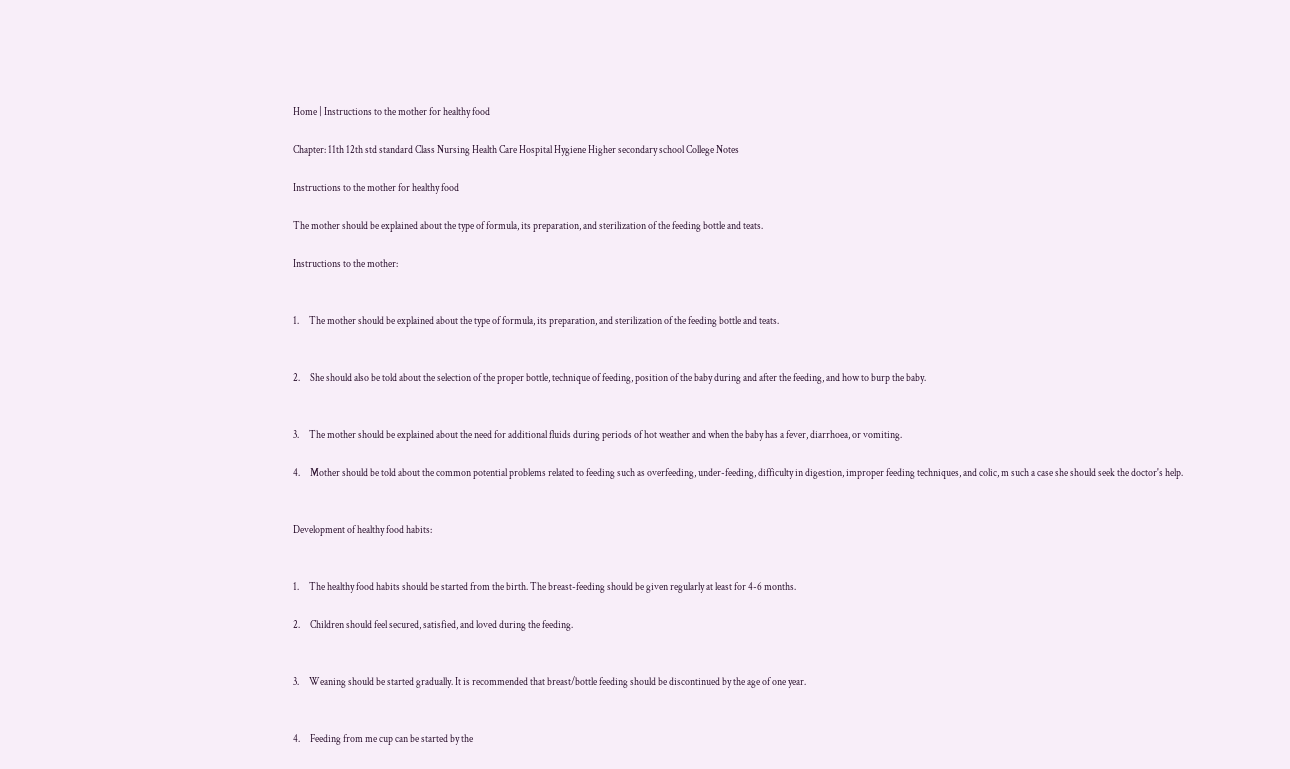Home | Instructions to the mother for healthy food

Chapter: 11th 12th std standard Class Nursing Health Care Hospital Hygiene Higher secondary school College Notes

Instructions to the mother for healthy food

The mother should be explained about the type of formula, its preparation, and sterilization of the feeding bottle and teats.

Instructions to the mother:


1.     The mother should be explained about the type of formula, its preparation, and sterilization of the feeding bottle and teats.


2.     She should also be told about the selection of the proper bottle, technique of feeding, position of the baby during and after the feeding, and how to burp the baby.


3.     The mother should be explained about the need for additional fluids during periods of hot weather and when the baby has a fever, diarrhoea, or vomiting.

4.     Mother should be told about the common potential problems related to feeding such as overfeeding, under-feeding, difficulty in digestion, improper feeding techniques, and colic, m such a case she should seek the doctor's help.


Development of healthy food habits:


1.     The healthy food habits should be started from the birth. The breast-feeding should be given regularly at least for 4-6 months.

2.     Children should feel secured, satisfied, and loved during the feeding.


3.     Weaning should be started gradually. It is recommended that breast/bottle feeding should be discontinued by the age of one year.


4.     Feeding from me cup can be started by the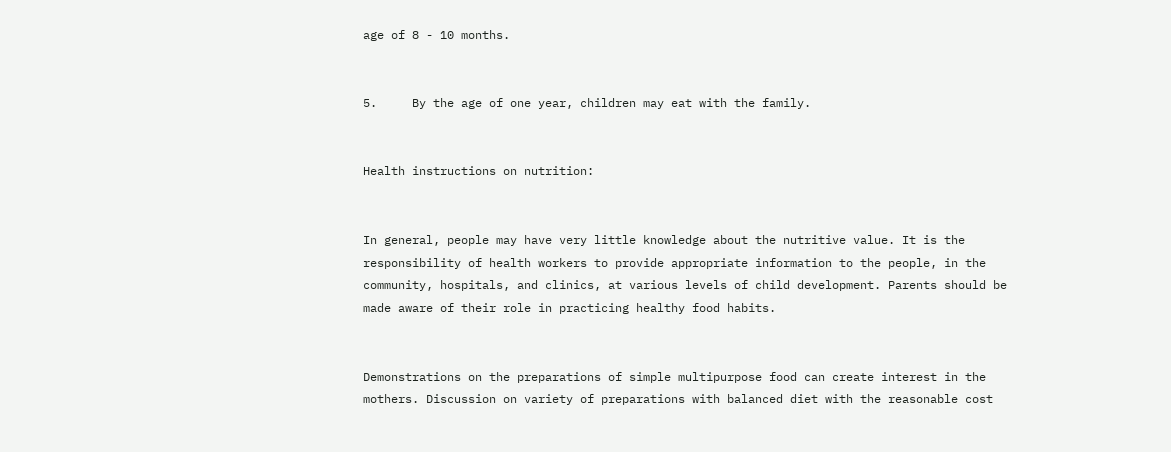age of 8 - 10 months.


5.     By the age of one year, children may eat with the family.


Health instructions on nutrition:


In general, people may have very little knowledge about the nutritive value. It is the responsibility of health workers to provide appropriate information to the people, in the community, hospitals, and clinics, at various levels of child development. Parents should be made aware of their role in practicing healthy food habits.


Demonstrations on the preparations of simple multipurpose food can create interest in the mothers. Discussion on variety of preparations with balanced diet with the reasonable cost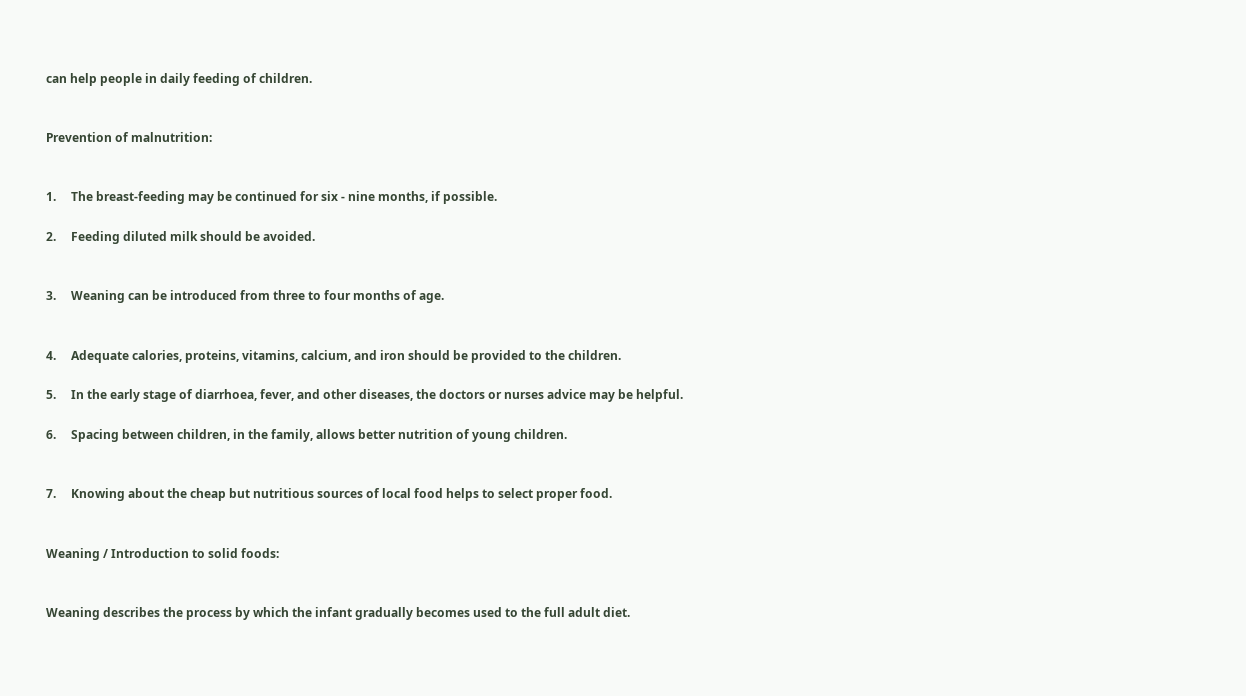can help people in daily feeding of children.


Prevention of malnutrition:


1.     The breast-feeding may be continued for six - nine months, if possible.

2.     Feeding diluted milk should be avoided.


3.     Weaning can be introduced from three to four months of age.


4.     Adequate calories, proteins, vitamins, calcium, and iron should be provided to the children.

5.     In the early stage of diarrhoea, fever, and other diseases, the doctors or nurses advice may be helpful.

6.     Spacing between children, in the family, allows better nutrition of young children.


7.     Knowing about the cheap but nutritious sources of local food helps to select proper food.


Weaning / Introduction to solid foods:


Weaning describes the process by which the infant gradually becomes used to the full adult diet.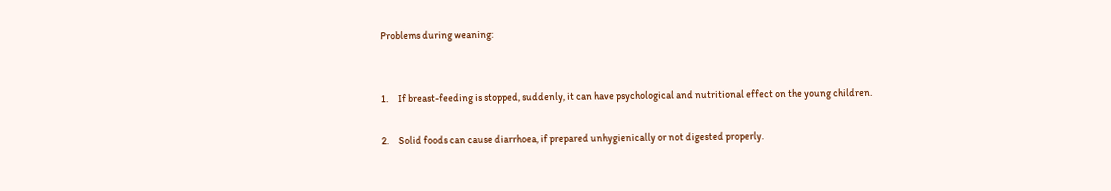Problems during weaning:


1.     If breast-feeding is stopped, suddenly, it can have psychological and nutritional effect on the young children.

2.     Solid foods can cause diarrhoea, if prepared unhygienically or not digested properly.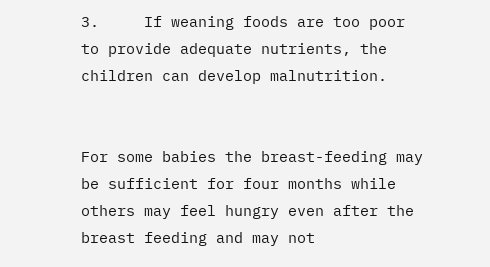3.     If weaning foods are too poor to provide adequate nutrients, the children can develop malnutrition.


For some babies the breast-feeding may be sufficient for four months while others may feel hungry even after the breast feeding and may not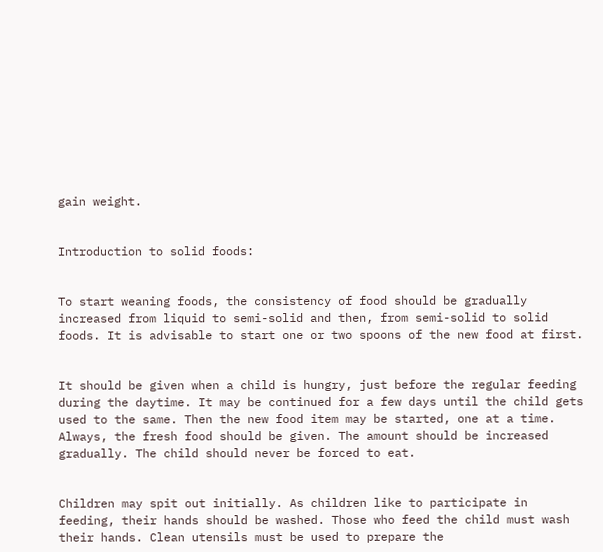gain weight.


Introduction to solid foods:


To start weaning foods, the consistency of food should be gradually increased from liquid to semi-solid and then, from semi-solid to solid foods. It is advisable to start one or two spoons of the new food at first.


It should be given when a child is hungry, just before the regular feeding during the daytime. It may be continued for a few days until the child gets used to the same. Then the new food item may be started, one at a time. Always, the fresh food should be given. The amount should be increased gradually. The child should never be forced to eat.


Children may spit out initially. As children like to participate in feeding, their hands should be washed. Those who feed the child must wash their hands. Clean utensils must be used to prepare the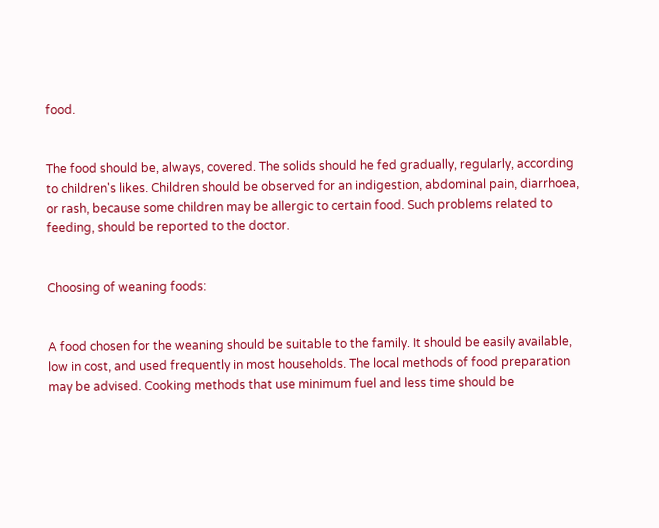food.


The food should be, always, covered. The solids should he fed gradually, regularly, according to children's likes. Children should be observed for an indigestion, abdominal pain, diarrhoea, or rash, because some children may be allergic to certain food. Such problems related to feeding, should be reported to the doctor.


Choosing of weaning foods:


A food chosen for the weaning should be suitable to the family. It should be easily available, low in cost, and used frequently in most households. The local methods of food preparation may be advised. Cooking methods that use minimum fuel and less time should be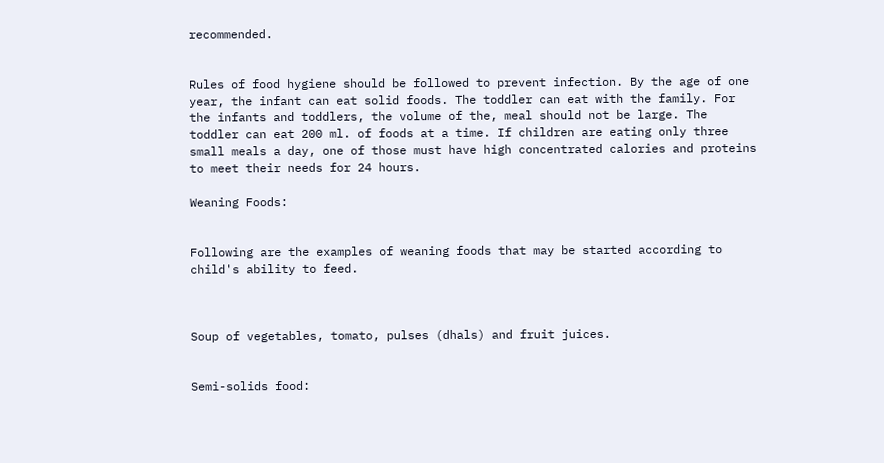recommended.


Rules of food hygiene should be followed to prevent infection. By the age of one year, the infant can eat solid foods. The toddler can eat with the family. For the infants and toddlers, the volume of the, meal should not be large. The toddler can eat 200 ml. of foods at a time. If children are eating only three small meals a day, one of those must have high concentrated calories and proteins to meet their needs for 24 hours.

Weaning Foods:


Following are the examples of weaning foods that may be started according to child's ability to feed.



Soup of vegetables, tomato, pulses (dhals) and fruit juices.


Semi-solids food: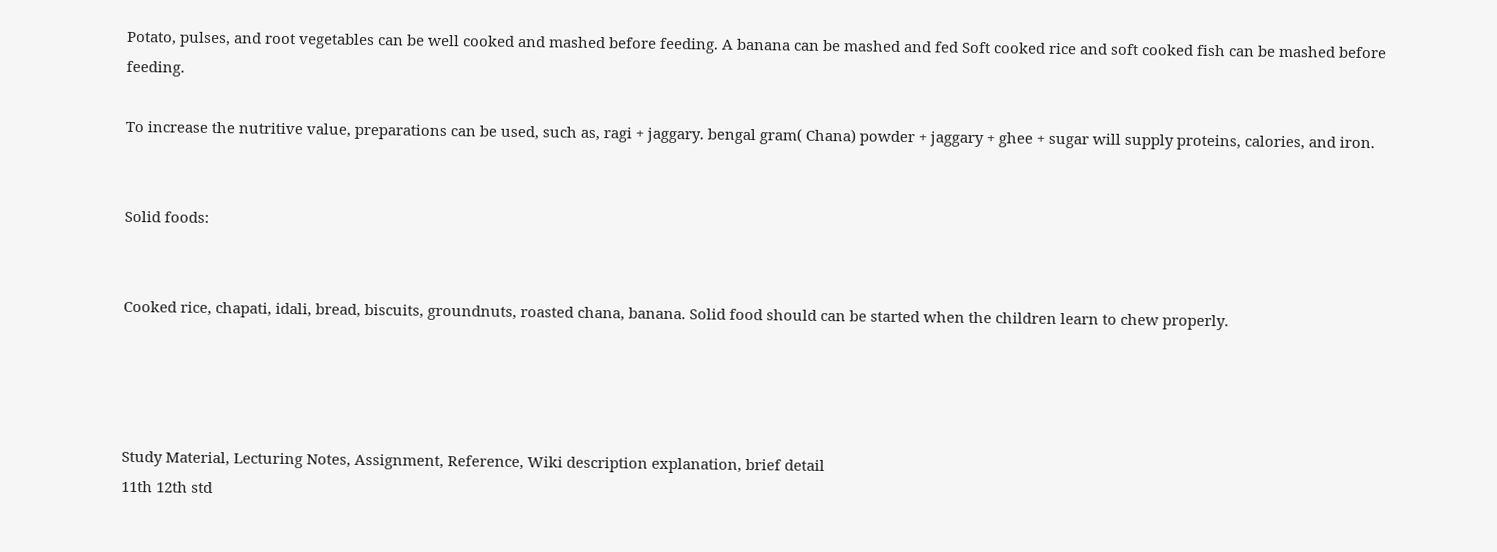Potato, pulses, and root vegetables can be well cooked and mashed before feeding. A banana can be mashed and fed Soft cooked rice and soft cooked fish can be mashed before feeding.

To increase the nutritive value, preparations can be used, such as, ragi + jaggary. bengal gram( Chana) powder + jaggary + ghee + sugar will supply proteins, calories, and iron.


Solid foods:


Cooked rice, chapati, idali, bread, biscuits, groundnuts, roasted chana, banana. Solid food should can be started when the children learn to chew properly.




Study Material, Lecturing Notes, Assignment, Reference, Wiki description explanation, brief detail
11th 12th std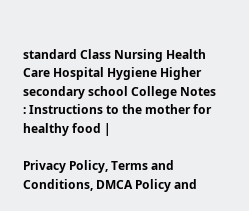standard Class Nursing Health Care Hospital Hygiene Higher secondary school College Notes : Instructions to the mother for healthy food |

Privacy Policy, Terms and Conditions, DMCA Policy and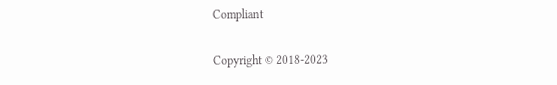Compliant

Copyright © 2018-2023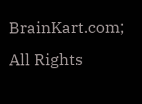BrainKart.com; All Rights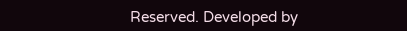Reserved. Developed by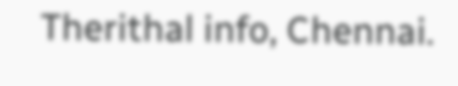Therithal info, Chennai.